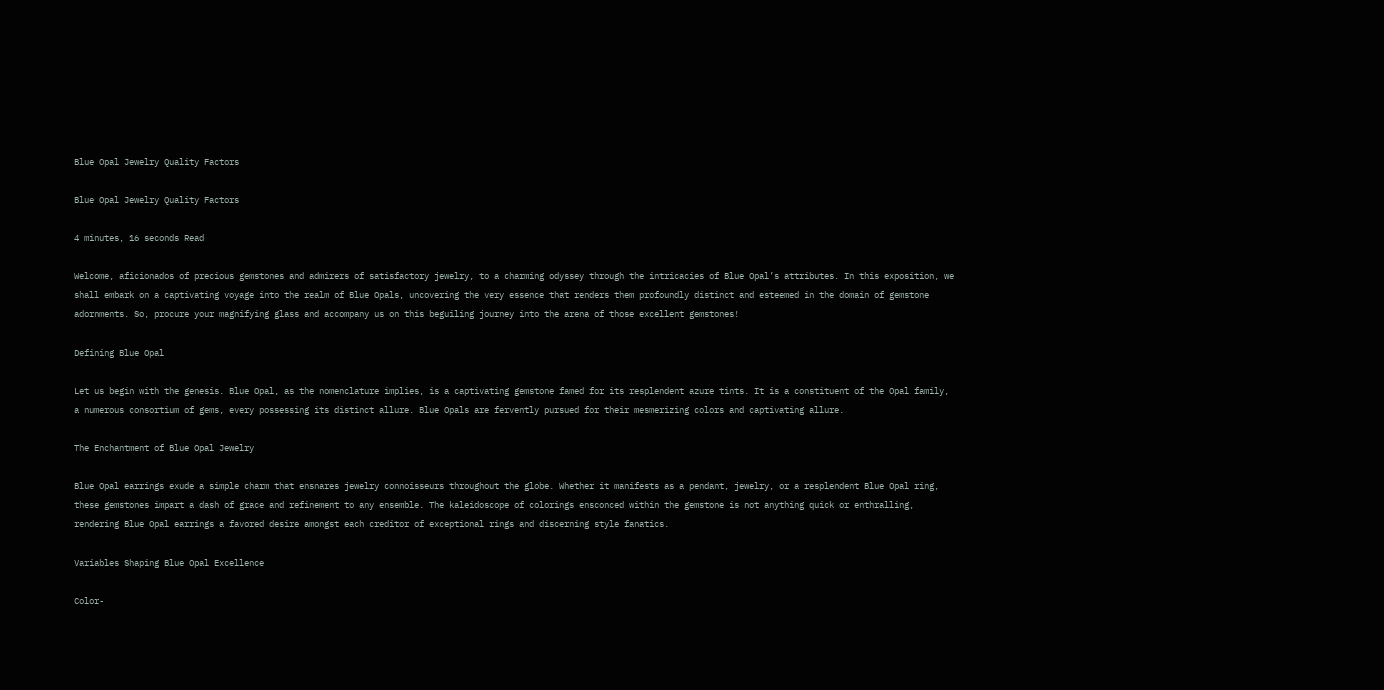Blue Opal Jewelry Quality Factors

Blue Opal Jewelry Quality Factors

4 minutes, 16 seconds Read

Welcome, aficionados of precious gemstones and admirers of satisfactory jewelry, to a charming odyssey through the intricacies of Blue Opal’s attributes. In this exposition, we shall embark on a captivating voyage into the realm of Blue Opals, uncovering the very essence that renders them profoundly distinct and esteemed in the domain of gemstone adornments. So, procure your magnifying glass and accompany us on this beguiling journey into the arena of those excellent gemstones!

Defining Blue Opal

Let us begin with the genesis. Blue Opal, as the nomenclature implies, is a captivating gemstone famed for its resplendent azure tints. It is a constituent of the Opal family, a numerous consortium of gems, every possessing its distinct allure. Blue Opals are fervently pursued for their mesmerizing colors and captivating allure.

The Enchantment of Blue Opal Jewelry

Blue Opal earrings exude a simple charm that ensnares jewelry connoisseurs throughout the globe. Whether it manifests as a pendant, jewelry, or a resplendent Blue Opal ring, these gemstones impart a dash of grace and refinement to any ensemble. The kaleidoscope of colorings ensconced within the gemstone is not anything quick or enthralling, rendering Blue Opal earrings a favored desire amongst each creditor of exceptional rings and discerning style fanatics.

Variables Shaping Blue Opal Excellence

Color-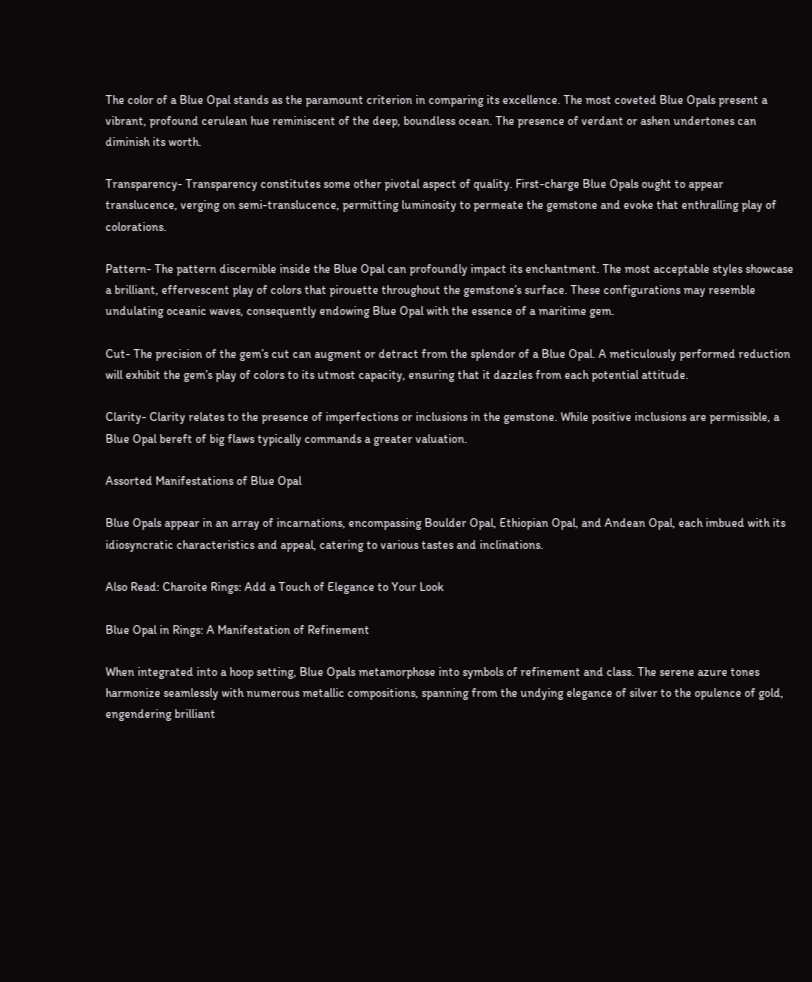The color of a Blue Opal stands as the paramount criterion in comparing its excellence. The most coveted Blue Opals present a vibrant, profound cerulean hue reminiscent of the deep, boundless ocean. The presence of verdant or ashen undertones can diminish its worth.

Transparency- Transparency constitutes some other pivotal aspect of quality. First-charge Blue Opals ought to appear translucence, verging on semi-translucence, permitting luminosity to permeate the gemstone and evoke that enthralling play of colorations.

Pattern- The pattern discernible inside the Blue Opal can profoundly impact its enchantment. The most acceptable styles showcase a brilliant, effervescent play of colors that pirouette throughout the gemstone’s surface. These configurations may resemble undulating oceanic waves, consequently endowing Blue Opal with the essence of a maritime gem.

Cut- The precision of the gem’s cut can augment or detract from the splendor of a Blue Opal. A meticulously performed reduction will exhibit the gem’s play of colors to its utmost capacity, ensuring that it dazzles from each potential attitude.

Clarity- Clarity relates to the presence of imperfections or inclusions in the gemstone. While positive inclusions are permissible, a Blue Opal bereft of big flaws typically commands a greater valuation.

Assorted Manifestations of Blue Opal

Blue Opals appear in an array of incarnations, encompassing Boulder Opal, Ethiopian Opal, and Andean Opal, each imbued with its idiosyncratic characteristics and appeal, catering to various tastes and inclinations.

Also Read: Charoite Rings: Add a Touch of Elegance to Your Look

Blue Opal in Rings: A Manifestation of Refinement

When integrated into a hoop setting, Blue Opals metamorphose into symbols of refinement and class. The serene azure tones harmonize seamlessly with numerous metallic compositions, spanning from the undying elegance of silver to the opulence of gold, engendering brilliant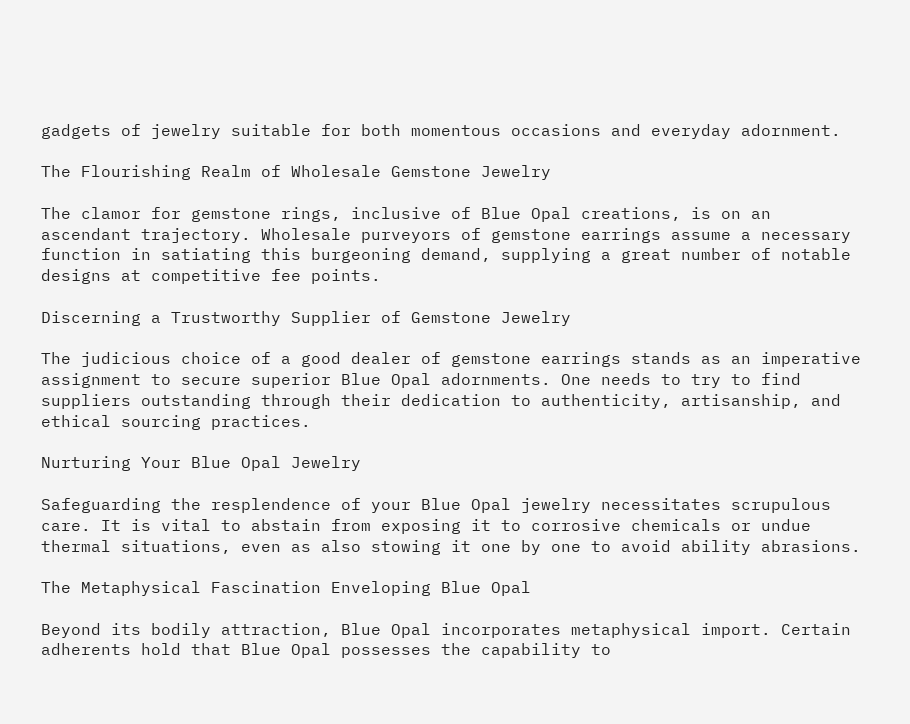gadgets of jewelry suitable for both momentous occasions and everyday adornment.

The Flourishing Realm of Wholesale Gemstone Jewelry

The clamor for gemstone rings, inclusive of Blue Opal creations, is on an ascendant trajectory. Wholesale purveyors of gemstone earrings assume a necessary function in satiating this burgeoning demand, supplying a great number of notable designs at competitive fee points.

Discerning a Trustworthy Supplier of Gemstone Jewelry

The judicious choice of a good dealer of gemstone earrings stands as an imperative assignment to secure superior Blue Opal adornments. One needs to try to find suppliers outstanding through their dedication to authenticity, artisanship, and ethical sourcing practices.

Nurturing Your Blue Opal Jewelry

Safeguarding the resplendence of your Blue Opal jewelry necessitates scrupulous care. It is vital to abstain from exposing it to corrosive chemicals or undue thermal situations, even as also stowing it one by one to avoid ability abrasions.

The Metaphysical Fascination Enveloping Blue Opal

Beyond its bodily attraction, Blue Opal incorporates metaphysical import. Certain adherents hold that Blue Opal possesses the capability to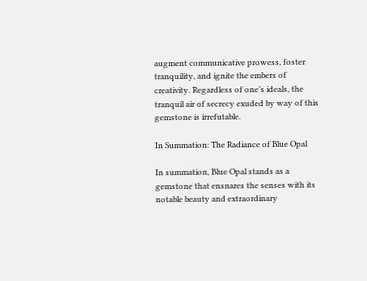augment communicative prowess, foster tranquility, and ignite the embers of creativity. Regardless of one’s ideals, the tranquil air of secrecy exuded by way of this gemstone is irrefutable.

In Summation: The Radiance of Blue Opal

In summation, Blue Opal stands as a gemstone that ensnares the senses with its notable beauty and extraordinary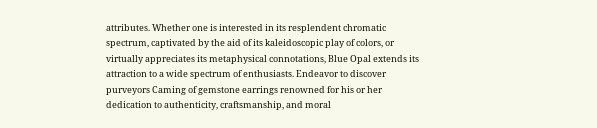attributes. Whether one is interested in its resplendent chromatic spectrum, captivated by the aid of its kaleidoscopic play of colors, or virtually appreciates its metaphysical connotations, Blue Opal extends its attraction to a wide spectrum of enthusiasts. Endeavor to discover purveyors Caming of gemstone earrings renowned for his or her dedication to authenticity, craftsmanship, and moral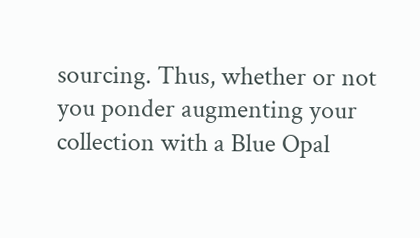sourcing. Thus, whether or not you ponder augmenting your collection with a Blue Opal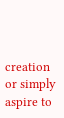creation or simply aspire to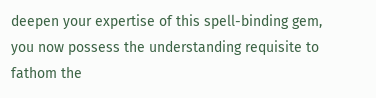deepen your expertise of this spell-binding gem, you now possess the understanding requisite to fathom the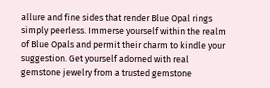allure and fine sides that render Blue Opal rings simply peerless. Immerse yourself within the realm of Blue Opals and permit their charm to kindle your suggestion. Get yourself adorned with real gemstone jewelry from a trusted gemstone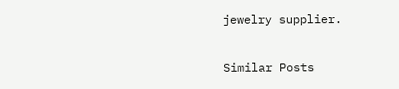jewelry supplier.

Similar Posts